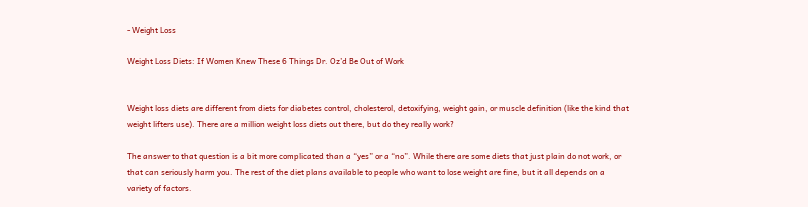- Weight Loss

Weight Loss Diets: If Women Knew These 6 Things Dr. Oz’d Be Out of Work


Weight loss diets are different from diets for diabetes control, cholesterol, detoxifying, weight gain, or muscle definition (like the kind that weight lifters use). There are a million weight loss diets out there, but do they really work?

The answer to that question is a bit more complicated than a “yes” or a “no”. While there are some diets that just plain do not work, or that can seriously harm you. The rest of the diet plans available to people who want to lose weight are fine, but it all depends on a variety of factors.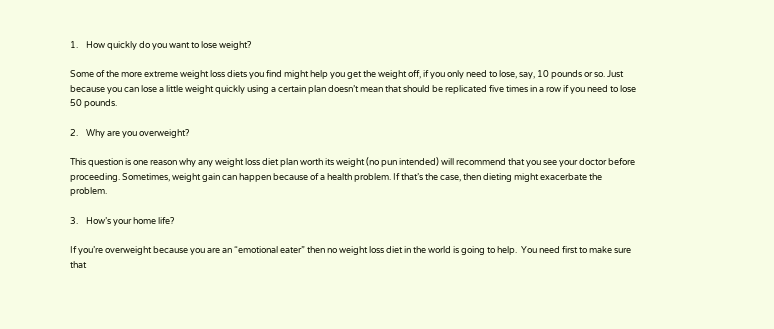1.    How quickly do you want to lose weight?

Some of the more extreme weight loss diets you find might help you get the weight off, if you only need to lose, say, 10 pounds or so. Just because you can lose a little weight quickly using a certain plan doesn’t mean that should be replicated five times in a row if you need to lose 50 pounds.

2.    Why are you overweight?

This question is one reason why any weight loss diet plan worth its weight (no pun intended) will recommend that you see your doctor before proceeding. Sometimes, weight gain can happen because of a health problem. If that’s the case, then dieting might exacerbate the problem.

3.    How’s your home life?

If you’re overweight because you are an “emotional eater” then no weight loss diet in the world is going to help.  You need first to make sure that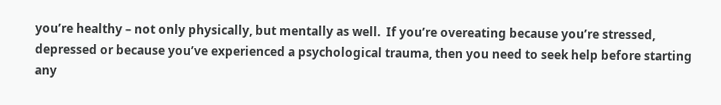you’re healthy – not only physically, but mentally as well.  If you’re overeating because you’re stressed, depressed or because you’ve experienced a psychological trauma, then you need to seek help before starting any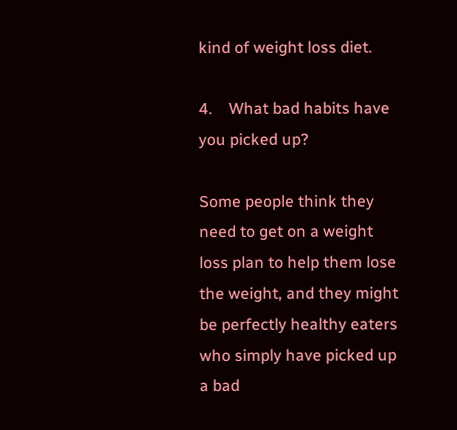kind of weight loss diet.

4.    What bad habits have you picked up?

Some people think they need to get on a weight loss plan to help them lose the weight, and they might be perfectly healthy eaters who simply have picked up a bad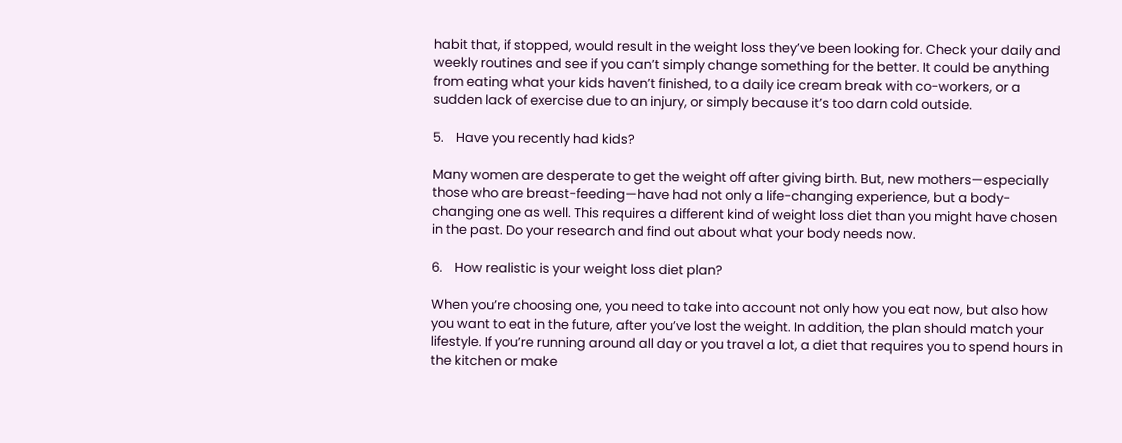habit that, if stopped, would result in the weight loss they’ve been looking for. Check your daily and weekly routines and see if you can’t simply change something for the better. It could be anything from eating what your kids haven’t finished, to a daily ice cream break with co-workers, or a sudden lack of exercise due to an injury, or simply because it’s too darn cold outside.

5.    Have you recently had kids?

Many women are desperate to get the weight off after giving birth. But, new mothers—especially those who are breast-feeding—have had not only a life-changing experience, but a body-changing one as well. This requires a different kind of weight loss diet than you might have chosen in the past. Do your research and find out about what your body needs now.

6.    How realistic is your weight loss diet plan?

When you’re choosing one, you need to take into account not only how you eat now, but also how you want to eat in the future, after you’ve lost the weight. In addition, the plan should match your lifestyle. If you’re running around all day or you travel a lot, a diet that requires you to spend hours in the kitchen or make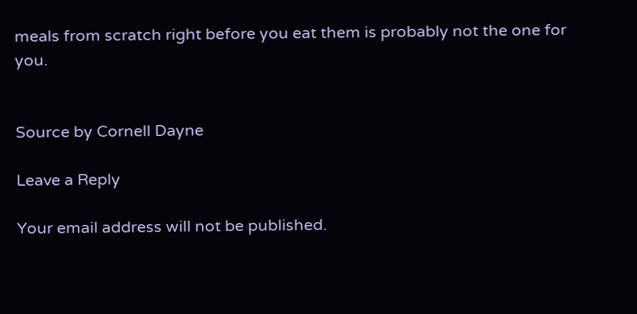meals from scratch right before you eat them is probably not the one for you.


Source by Cornell Dayne

Leave a Reply

Your email address will not be published.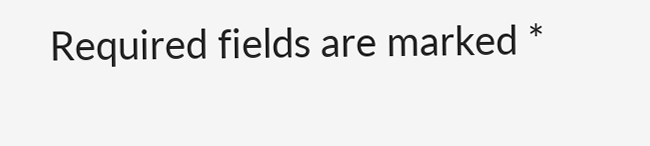Required fields are marked *